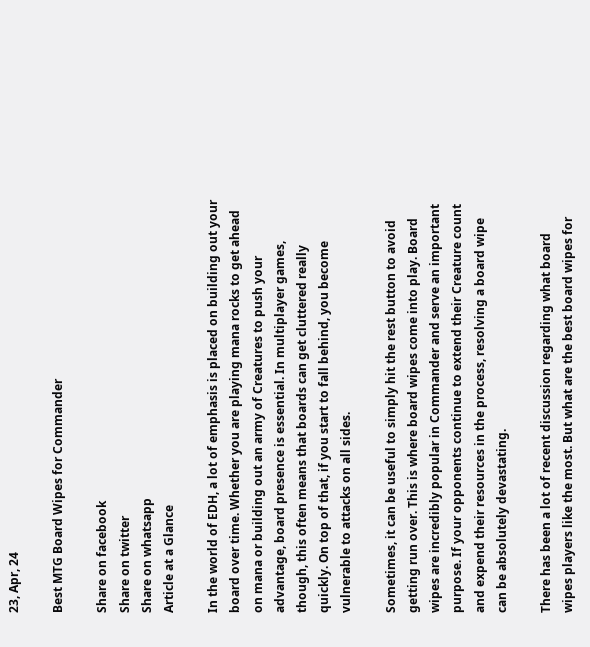23, Apr, 24

Best MTG Board Wipes for Commander

Share on facebook
Share on twitter
Share on whatsapp
Article at a Glance

In the world of EDH, a lot of emphasis is placed on building out your board over time. Whether you are playing mana rocks to get ahead on mana or building out an army of Creatures to push your advantage, board presence is essential. In multiplayer games, though, this often means that boards can get cluttered really quickly. On top of that, if you start to fall behind, you become vulnerable to attacks on all sides.

Sometimes, it can be useful to simply hit the rest button to avoid getting run over. This is where board wipes come into play. Board wipes are incredibly popular in Commander and serve an important purpose. If your opponents continue to extend their Creature count and expend their resources in the process, resolving a board wipe can be absolutely devastating.

There has been a lot of recent discussion regarding what board wipes players like the most. But what are the best board wipes for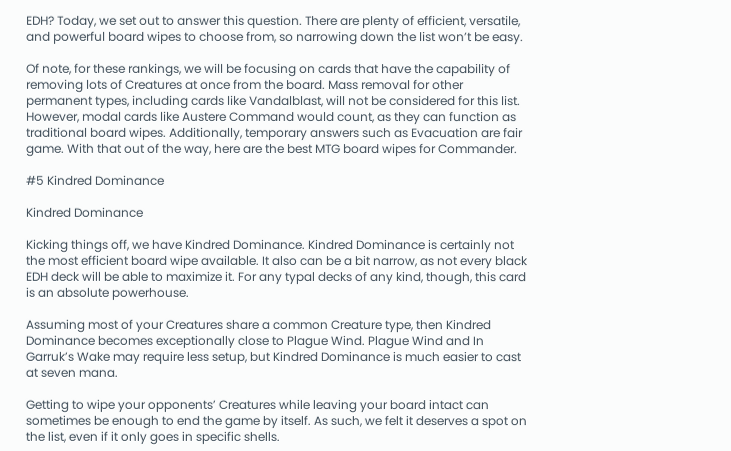EDH? Today, we set out to answer this question. There are plenty of efficient, versatile, and powerful board wipes to choose from, so narrowing down the list won’t be easy.

Of note, for these rankings, we will be focusing on cards that have the capability of removing lots of Creatures at once from the board. Mass removal for other permanent types, including cards like Vandalblast, will not be considered for this list. However, modal cards like Austere Command would count, as they can function as traditional board wipes. Additionally, temporary answers such as Evacuation are fair game. With that out of the way, here are the best MTG board wipes for Commander.

#5 Kindred Dominance

Kindred Dominance

Kicking things off, we have Kindred Dominance. Kindred Dominance is certainly not the most efficient board wipe available. It also can be a bit narrow, as not every black EDH deck will be able to maximize it. For any typal decks of any kind, though, this card is an absolute powerhouse.

Assuming most of your Creatures share a common Creature type, then Kindred Dominance becomes exceptionally close to Plague Wind. Plague Wind and In Garruk’s Wake may require less setup, but Kindred Dominance is much easier to cast at seven mana.

Getting to wipe your opponents’ Creatures while leaving your board intact can sometimes be enough to end the game by itself. As such, we felt it deserves a spot on the list, even if it only goes in specific shells.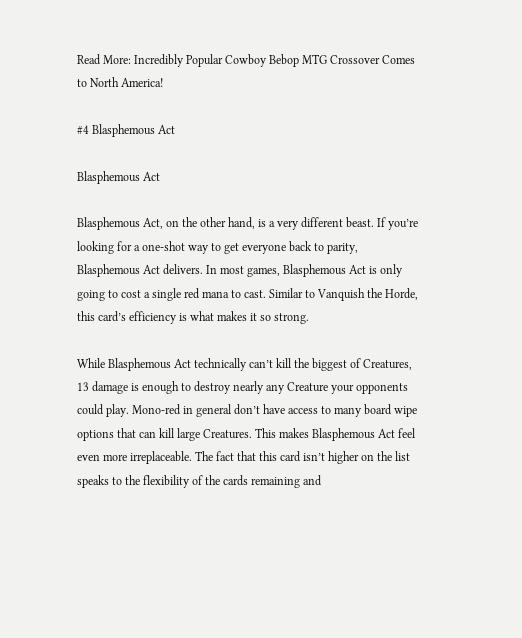Read More: Incredibly Popular Cowboy Bebop MTG Crossover Comes to North America!

#4 Blasphemous Act

Blasphemous Act

Blasphemous Act, on the other hand, is a very different beast. If you’re looking for a one-shot way to get everyone back to parity, Blasphemous Act delivers. In most games, Blasphemous Act is only going to cost a single red mana to cast. Similar to Vanquish the Horde, this card’s efficiency is what makes it so strong.

While Blasphemous Act technically can’t kill the biggest of Creatures, 13 damage is enough to destroy nearly any Creature your opponents could play. Mono-red in general don’t have access to many board wipe options that can kill large Creatures. This makes Blasphemous Act feel even more irreplaceable. The fact that this card isn’t higher on the list speaks to the flexibility of the cards remaining and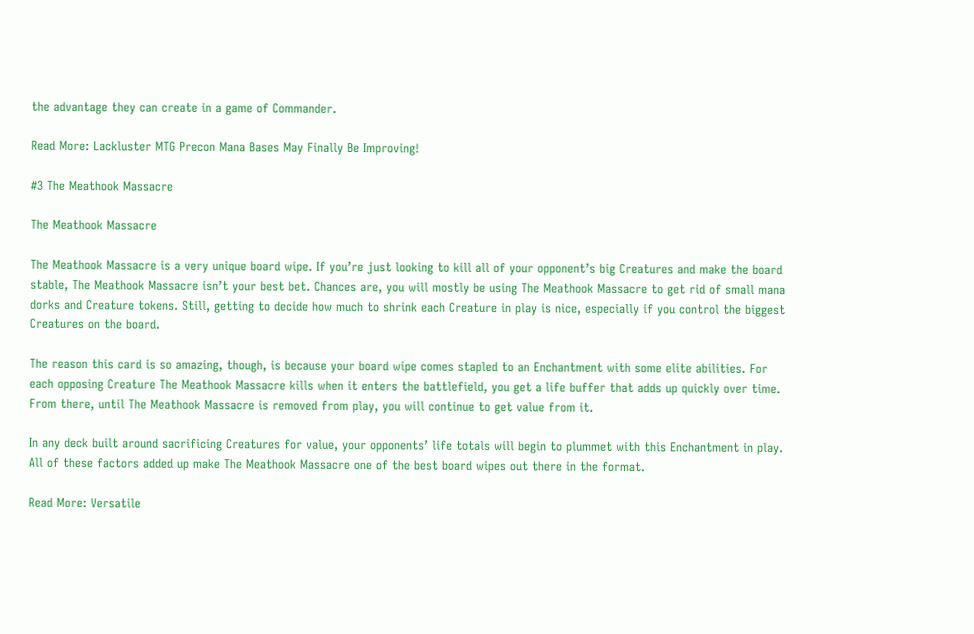the advantage they can create in a game of Commander.

Read More: Lackluster MTG Precon Mana Bases May Finally Be Improving!

#3 The Meathook Massacre

The Meathook Massacre

The Meathook Massacre is a very unique board wipe. If you’re just looking to kill all of your opponent’s big Creatures and make the board stable, The Meathook Massacre isn’t your best bet. Chances are, you will mostly be using The Meathook Massacre to get rid of small mana dorks and Creature tokens. Still, getting to decide how much to shrink each Creature in play is nice, especially if you control the biggest Creatures on the board.

The reason this card is so amazing, though, is because your board wipe comes stapled to an Enchantment with some elite abilities. For each opposing Creature The Meathook Massacre kills when it enters the battlefield, you get a life buffer that adds up quickly over time. From there, until The Meathook Massacre is removed from play, you will continue to get value from it.

In any deck built around sacrificing Creatures for value, your opponents’ life totals will begin to plummet with this Enchantment in play. All of these factors added up make The Meathook Massacre one of the best board wipes out there in the format.

Read More: Versatile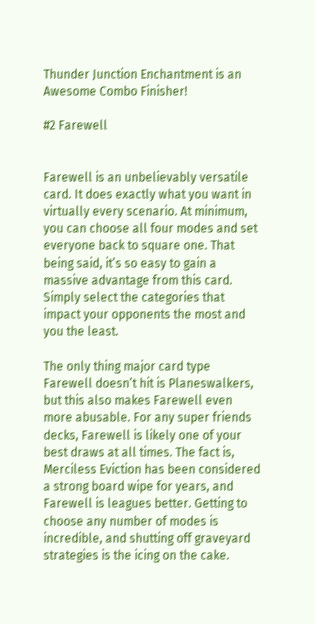Thunder Junction Enchantment is an Awesome Combo Finisher!

#2 Farewell


Farewell is an unbelievably versatile card. It does exactly what you want in virtually every scenario. At minimum, you can choose all four modes and set everyone back to square one. That being said, it’s so easy to gain a massive advantage from this card. Simply select the categories that impact your opponents the most and you the least.

The only thing major card type Farewell doesn’t hit is Planeswalkers, but this also makes Farewell even more abusable. For any super friends decks, Farewell is likely one of your best draws at all times. The fact is, Merciless Eviction has been considered a strong board wipe for years, and Farewell is leagues better. Getting to choose any number of modes is incredible, and shutting off graveyard strategies is the icing on the cake.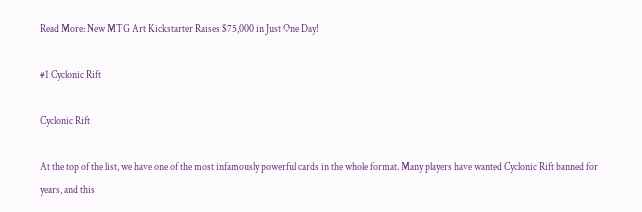Read More: New MTG Art Kickstarter Raises $75,000 in Just One Day!

#1 Cyclonic Rift

Cyclonic Rift

At the top of the list, we have one of the most infamously powerful cards in the whole format. Many players have wanted Cyclonic Rift banned for years, and this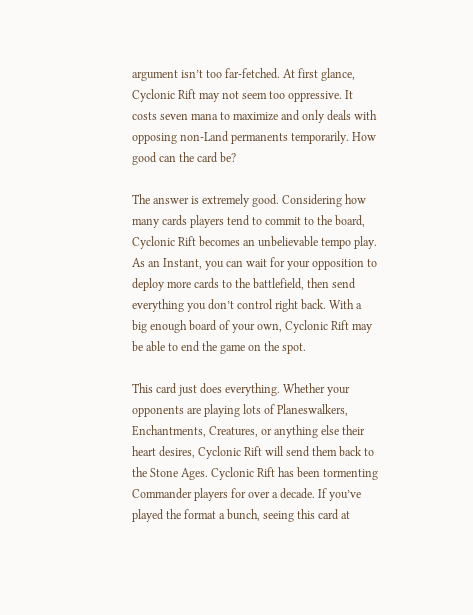argument isn’t too far-fetched. At first glance, Cyclonic Rift may not seem too oppressive. It costs seven mana to maximize and only deals with opposing non-Land permanents temporarily. How good can the card be?

The answer is extremely good. Considering how many cards players tend to commit to the board, Cyclonic Rift becomes an unbelievable tempo play. As an Instant, you can wait for your opposition to deploy more cards to the battlefield, then send everything you don’t control right back. With a big enough board of your own, Cyclonic Rift may be able to end the game on the spot.

This card just does everything. Whether your opponents are playing lots of Planeswalkers, Enchantments, Creatures, or anything else their heart desires, Cyclonic Rift will send them back to the Stone Ages. Cyclonic Rift has been tormenting Commander players for over a decade. If you’ve played the format a bunch, seeing this card at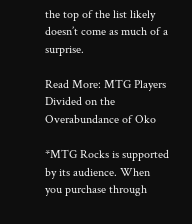the top of the list likely doesn’t come as much of a surprise.

Read More: MTG Players Divided on the Overabundance of Oko

*MTG Rocks is supported by its audience. When you purchase through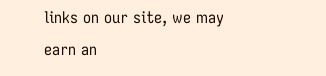links on our site, we may earn an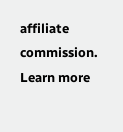affiliate commission. Learn more